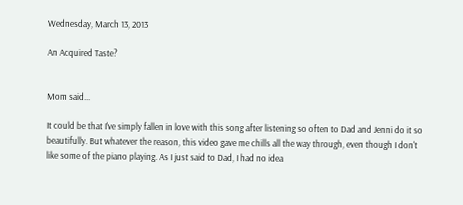Wednesday, March 13, 2013

An Acquired Taste?


Mom said...

It could be that I've simply fallen in love with this song after listening so often to Dad and Jenni do it so beautifully. But whatever the reason, this video gave me chills all the way through, even though I don't like some of the piano playing. As I just said to Dad, I had no idea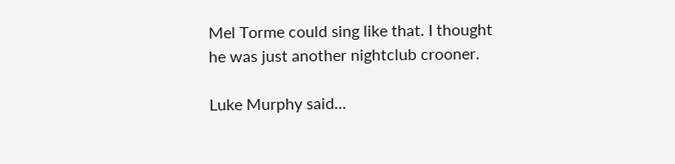Mel Torme could sing like that. I thought he was just another nightclub crooner.

Luke Murphy said...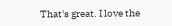That's great. I love the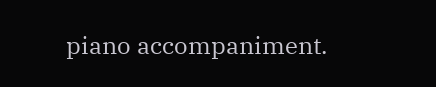piano accompaniment.